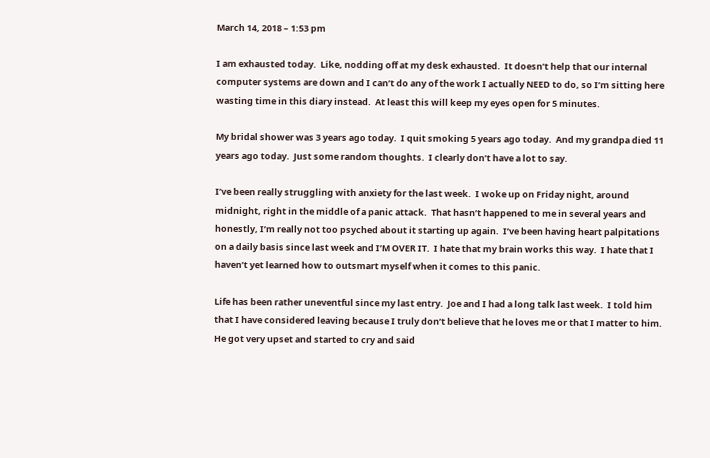March 14, 2018 – 1:53 pm

I am exhausted today.  Like, nodding off at my desk exhausted.  It doesn’t help that our internal computer systems are down and I can’t do any of the work I actually NEED to do, so I’m sitting here wasting time in this diary instead.  At least this will keep my eyes open for 5 minutes.

My bridal shower was 3 years ago today.  I quit smoking 5 years ago today.  And my grandpa died 11 years ago today.  Just some random thoughts.  I clearly don’t have a lot to say.

I’ve been really struggling with anxiety for the last week.  I woke up on Friday night, around midnight, right in the middle of a panic attack.  That hasn’t happened to me in several years and honestly, I’m really not too psyched about it starting up again.  I’ve been having heart palpitations on a daily basis since last week and I’M OVER IT.  I hate that my brain works this way.  I hate that I haven’t yet learned how to outsmart myself when it comes to this panic.

Life has been rather uneventful since my last entry.  Joe and I had a long talk last week.  I told him that I have considered leaving because I truly don’t believe that he loves me or that I matter to him.  He got very upset and started to cry and said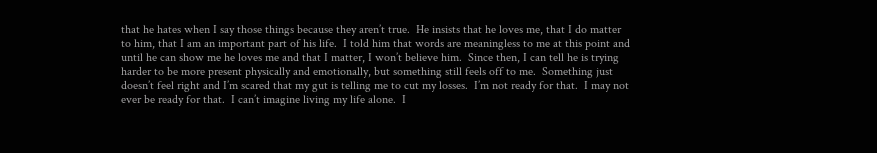that he hates when I say those things because they aren’t true.  He insists that he loves me, that I do matter to him, that I am an important part of his life.  I told him that words are meaningless to me at this point and until he can show me he loves me and that I matter, I won’t believe him.  Since then, I can tell he is trying harder to be more present physically and emotionally, but something still feels off to me.  Something just doesn’t feel right and I’m scared that my gut is telling me to cut my losses.  I’m not ready for that.  I may not ever be ready for that.  I can’t imagine living my life alone.  I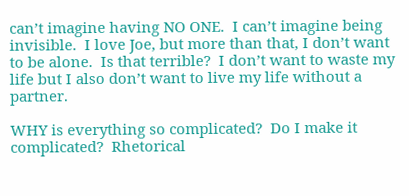can’t imagine having NO ONE.  I can’t imagine being invisible.  I love Joe, but more than that, I don’t want to be alone.  Is that terrible?  I don’t want to waste my life but I also don’t want to live my life without a partner.

WHY is everything so complicated?  Do I make it complicated?  Rhetorical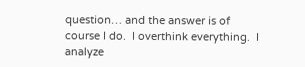question… and the answer is of course I do.  I overthink everything.  I analyze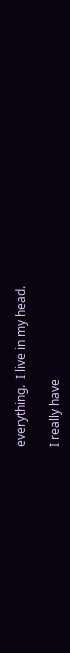everything.  I live in my head.

I really have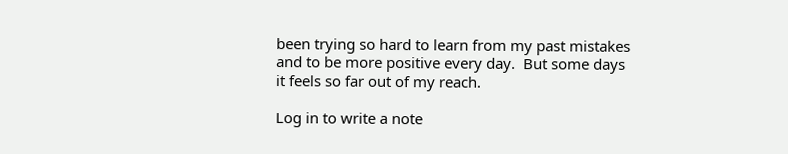been trying so hard to learn from my past mistakes and to be more positive every day.  But some days it feels so far out of my reach.

Log in to write a note